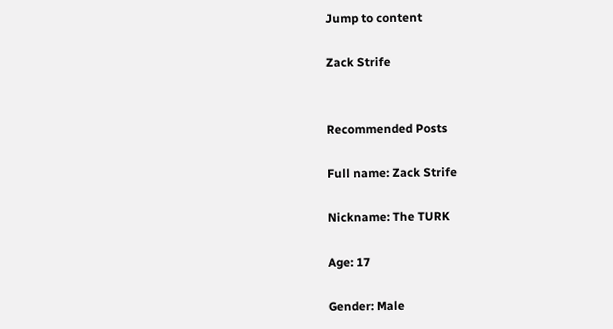Jump to content

Zack Strife


Recommended Posts

Full name: Zack Strife

Nickname: The TURK

Age: 17

Gender: Male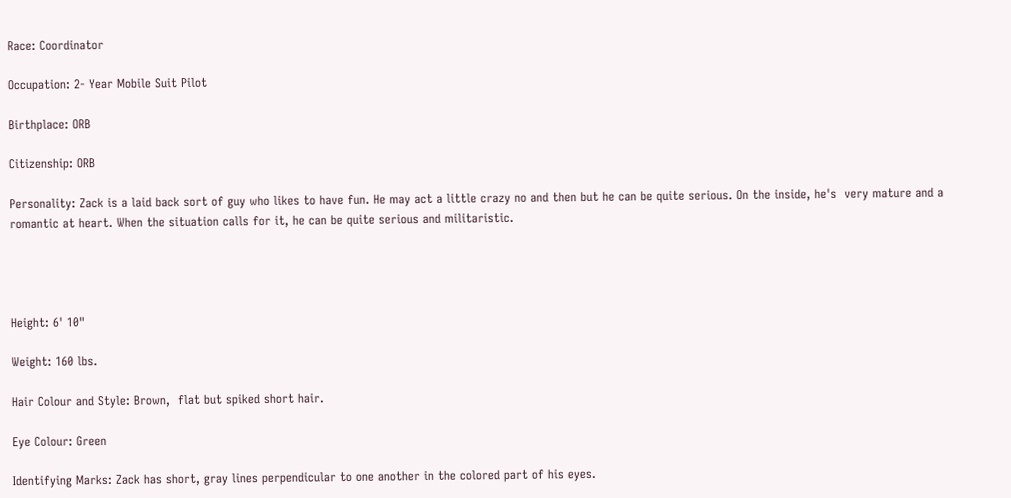Race: Coordinator

Occupation: 2- Year Mobile Suit Pilot

Birthplace: ORB

Citizenship: ORB

Personality: Zack is a laid back sort of guy who likes to have fun. He may act a little crazy no and then but he can be quite serious. On the inside, he's  very mature and a romantic at heart. When the situation calls for it, he can be quite serious and militaristic.




Height: 6' 10"

Weight: 160 lbs.

Hair Colour and Style: Brown,  flat but spiked short hair.

Eye Colour: Green

Identifying Marks: Zack has short, gray lines perpendicular to one another in the colored part of his eyes.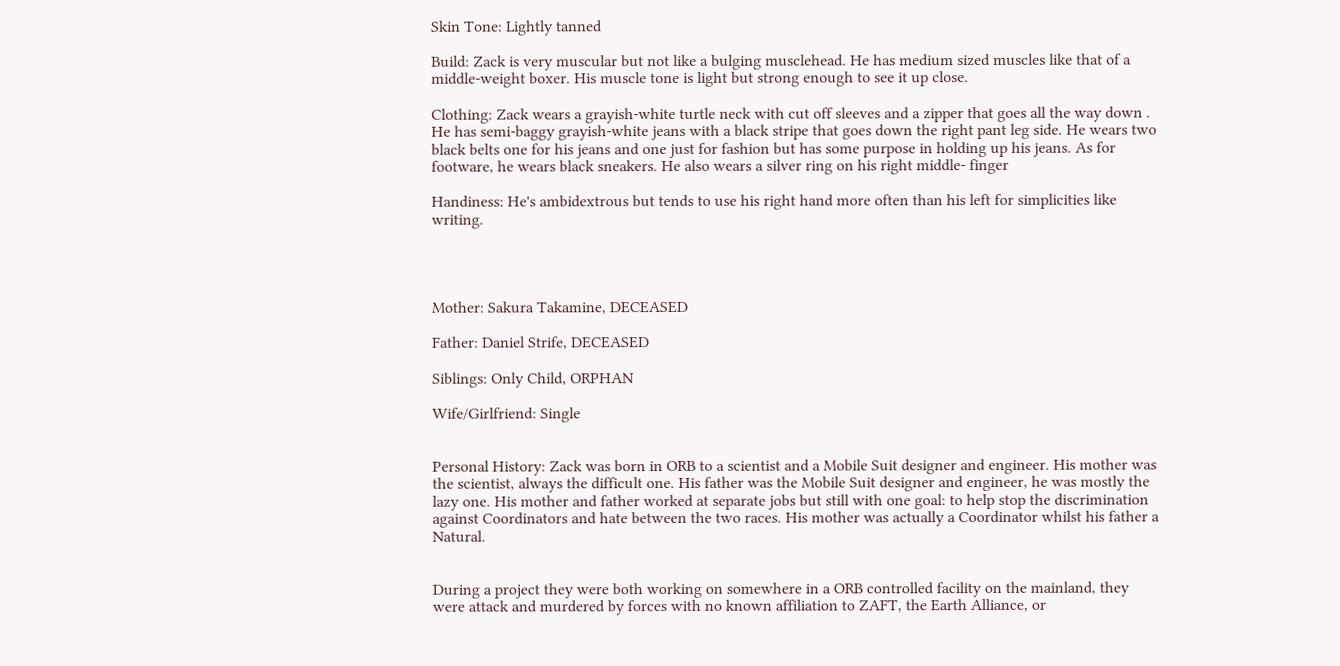Skin Tone: Lightly tanned

Build: Zack is very muscular but not like a bulging musclehead. He has medium sized muscles like that of a middle-weight boxer. His muscle tone is light but strong enough to see it up close.

Clothing: Zack wears a grayish-white turtle neck with cut off sleeves and a zipper that goes all the way down . He has semi-baggy grayish-white jeans with a black stripe that goes down the right pant leg side. He wears two black belts one for his jeans and one just for fashion but has some purpose in holding up his jeans. As for footware, he wears black sneakers. He also wears a silver ring on his right middle- finger

Handiness: He's ambidextrous but tends to use his right hand more often than his left for simplicities like writing.




Mother: Sakura Takamine, DECEASED

Father: Daniel Strife, DECEASED

Siblings: Only Child, ORPHAN

Wife/Girlfriend: Single


Personal History: Zack was born in ORB to a scientist and a Mobile Suit designer and engineer. His mother was the scientist, always the difficult one. His father was the Mobile Suit designer and engineer, he was mostly the lazy one. His mother and father worked at separate jobs but still with one goal: to help stop the discrimination against Coordinators and hate between the two races. His mother was actually a Coordinator whilst his father a Natural.


During a project they were both working on somewhere in a ORB controlled facility on the mainland, they were attack and murdered by forces with no known affiliation to ZAFT, the Earth Alliance, or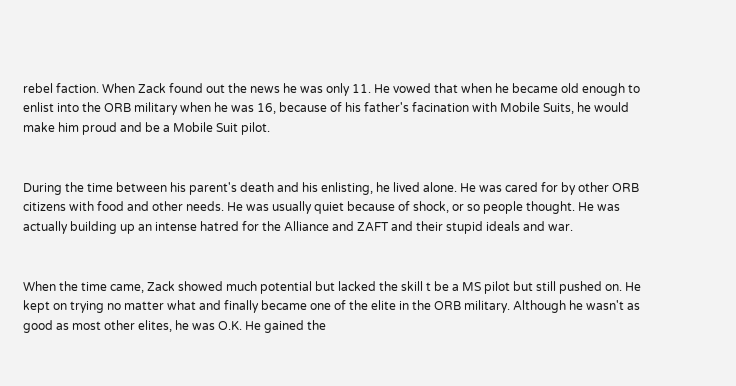rebel faction. When Zack found out the news he was only 11. He vowed that when he became old enough to enlist into the ORB military when he was 16, because of his father's facination with Mobile Suits, he would make him proud and be a Mobile Suit pilot.


During the time between his parent's death and his enlisting, he lived alone. He was cared for by other ORB citizens with food and other needs. He was usually quiet because of shock, or so people thought. He was actually building up an intense hatred for the Alliance and ZAFT and their stupid ideals and war.


When the time came, Zack showed much potential but lacked the skill t be a MS pilot but still pushed on. He kept on trying no matter what and finally became one of the elite in the ORB military. Although he wasn't as good as most other elites, he was O.K. He gained the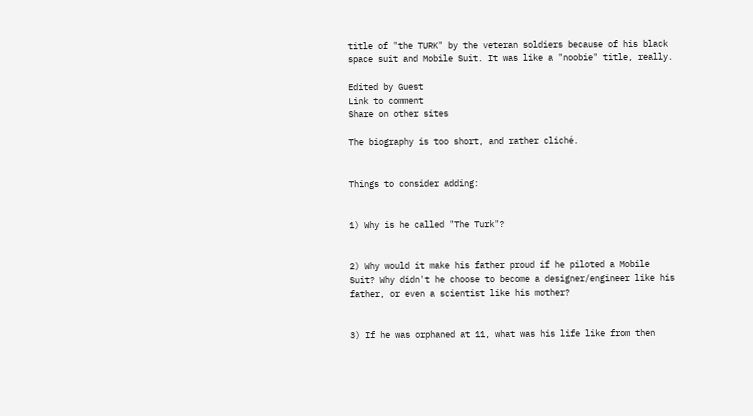title of "the TURK" by the veteran soldiers because of his black space suit and Mobile Suit. It was like a "noobie" title, really.

Edited by Guest
Link to comment
Share on other sites

The biography is too short, and rather cliché.


Things to consider adding:


1) Why is he called "The Turk"?


2) Why would it make his father proud if he piloted a Mobile Suit? Why didn't he choose to become a designer/engineer like his father, or even a scientist like his mother?


3) If he was orphaned at 11, what was his life like from then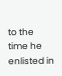to the time he enlisted in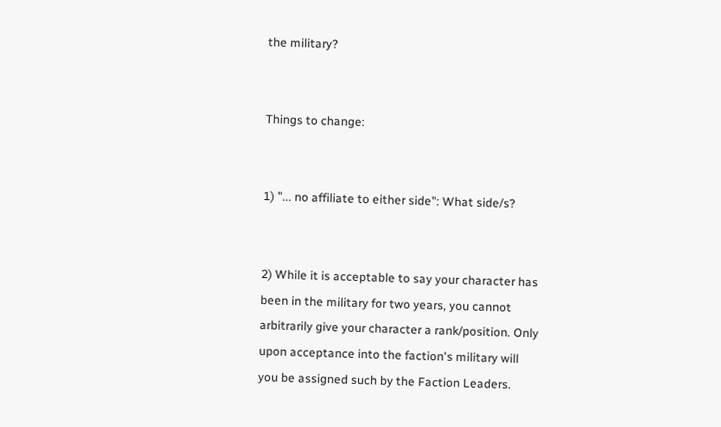the military?


Things to change:


1) "... no affiliate to either side": What side/s?


2) While it is acceptable to say your character has been in the military for two years, you cannot arbitrarily give your character a rank/position. Only upon acceptance into the faction's military will you be assigned such by the Faction Leaders.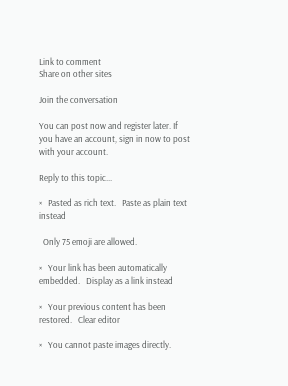Link to comment
Share on other sites

Join the conversation

You can post now and register later. If you have an account, sign in now to post with your account.

Reply to this topic...

×   Pasted as rich text.   Paste as plain text instead

  Only 75 emoji are allowed.

×   Your link has been automatically embedded.   Display as a link instead

×   Your previous content has been restored.   Clear editor

×   You cannot paste images directly.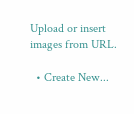Upload or insert images from URL.

  • Create New...